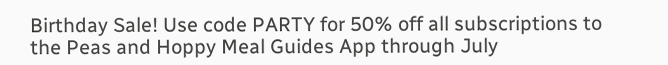Birthday Sale! Use code PARTY for 50% off all subscriptions to the Peas and Hoppy Meal Guides App through July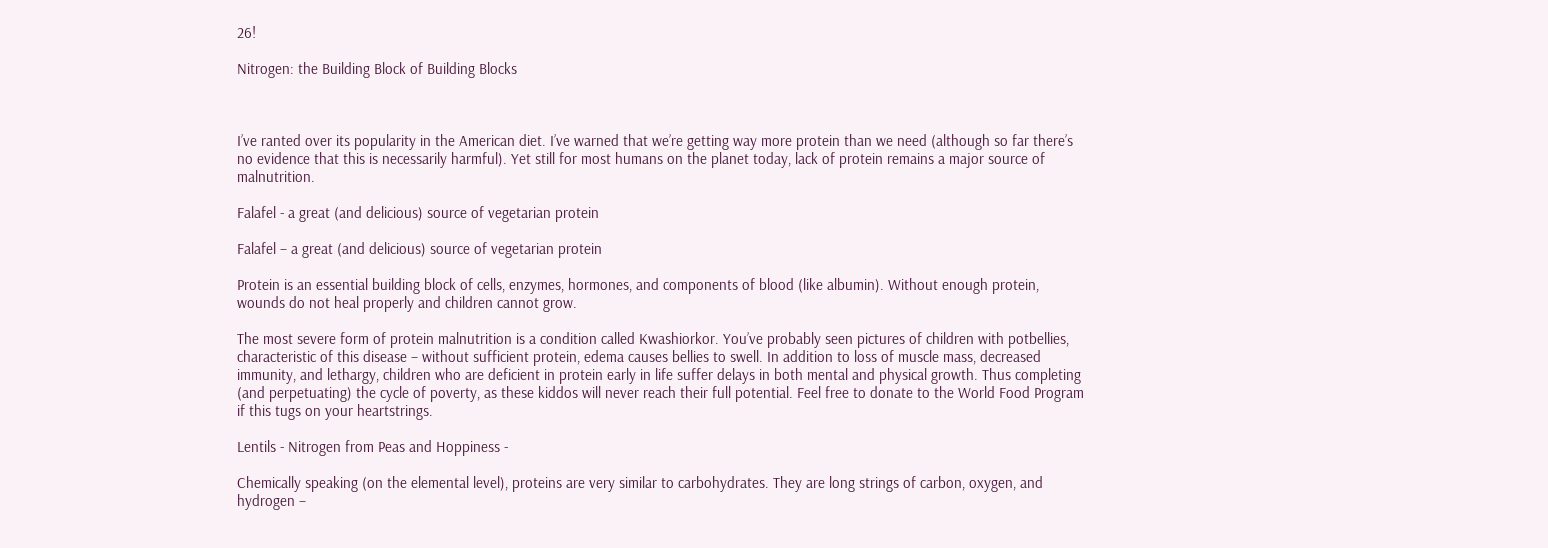26!

Nitrogen: the Building Block of Building Blocks



I’ve ranted over its popularity in the American diet. I’ve warned that we’re getting way more protein than we need (although so far there’s no evidence that this is necessarily harmful). Yet still for most humans on the planet today, lack of protein remains a major source of malnutrition.

Falafel - a great (and delicious) source of vegetarian protein

Falafel – a great (and delicious) source of vegetarian protein

Protein is an essential building block of cells, enzymes, hormones, and components of blood (like albumin). Without enough protein, wounds do not heal properly and children cannot grow.

The most severe form of protein malnutrition is a condition called Kwashiorkor. You’ve probably seen pictures of children with potbellies, characteristic of this disease – without sufficient protein, edema causes bellies to swell. In addition to loss of muscle mass, decreased immunity, and lethargy, children who are deficient in protein early in life suffer delays in both mental and physical growth. Thus completing (and perpetuating) the cycle of poverty, as these kiddos will never reach their full potential. Feel free to donate to the World Food Program if this tugs on your heartstrings.

Lentils - Nitrogen from Peas and Hoppiness -

Chemically speaking (on the elemental level), proteins are very similar to carbohydrates. They are long strings of carbon, oxygen, and hydrogen –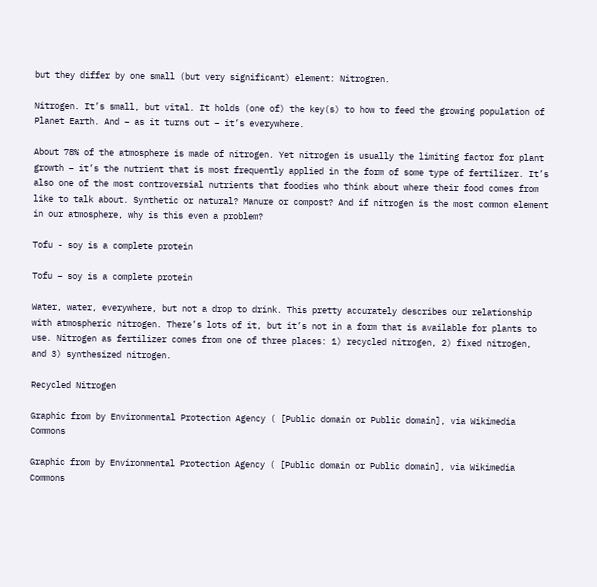but they differ by one small (but very significant) element: Nitrogren.

Nitrogen. It’s small, but vital. It holds (one of) the key(s) to how to feed the growing population of Planet Earth. And – as it turns out – it’s everywhere.

About 78% of the atmosphere is made of nitrogen. Yet nitrogen is usually the limiting factor for plant growth – it’s the nutrient that is most frequently applied in the form of some type of fertilizer. It’s also one of the most controversial nutrients that foodies who think about where their food comes from like to talk about. Synthetic or natural? Manure or compost? And if nitrogen is the most common element in our atmosphere, why is this even a problem?

Tofu - soy is a complete protein

Tofu – soy is a complete protein

Water, water, everywhere, but not a drop to drink. This pretty accurately describes our relationship with atmospheric nitrogen. There’s lots of it, but it’s not in a form that is available for plants to use. Nitrogen as fertilizer comes from one of three places: 1) recycled nitrogen, 2) fixed nitrogen, and 3) synthesized nitrogen.

Recycled Nitrogen

Graphic from by Environmental Protection Agency ( [Public domain or Public domain], via Wikimedia Commons

Graphic from by Environmental Protection Agency ( [Public domain or Public domain], via Wikimedia Commons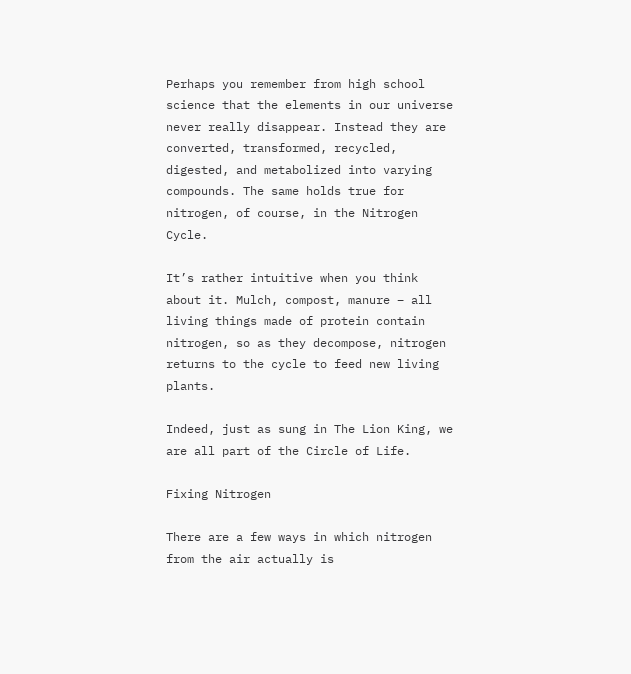Perhaps you remember from high school science that the elements in our universe never really disappear. Instead they are converted, transformed, recycled, digested, and metabolized into varying compounds. The same holds true for nitrogen, of course, in the Nitrogen Cycle.

It’s rather intuitive when you think about it. Mulch, compost, manure – all living things made of protein contain nitrogen, so as they decompose, nitrogen returns to the cycle to feed new living plants.

Indeed, just as sung in The Lion King, we are all part of the Circle of Life.

Fixing Nitrogen

There are a few ways in which nitrogen from the air actually is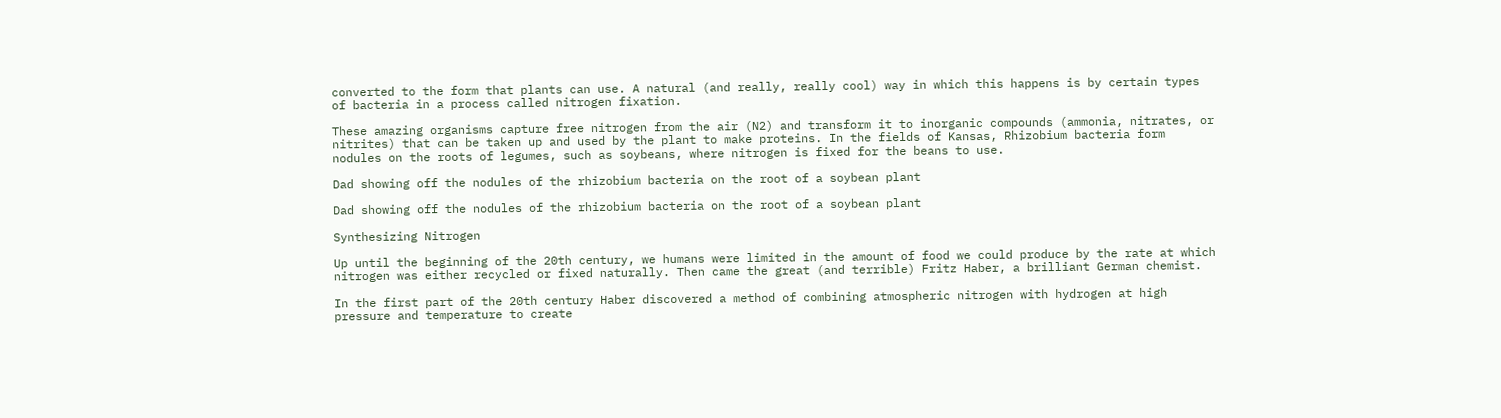converted to the form that plants can use. A natural (and really, really cool) way in which this happens is by certain types of bacteria in a process called nitrogen fixation.

These amazing organisms capture free nitrogen from the air (N2) and transform it to inorganic compounds (ammonia, nitrates, or nitrites) that can be taken up and used by the plant to make proteins. In the fields of Kansas, Rhizobium bacteria form nodules on the roots of legumes, such as soybeans, where nitrogen is fixed for the beans to use.

Dad showing off the nodules of the rhizobium bacteria on the root of a soybean plant

Dad showing off the nodules of the rhizobium bacteria on the root of a soybean plant

Synthesizing Nitrogen

Up until the beginning of the 20th century, we humans were limited in the amount of food we could produce by the rate at which nitrogen was either recycled or fixed naturally. Then came the great (and terrible) Fritz Haber, a brilliant German chemist.

In the first part of the 20th century Haber discovered a method of combining atmospheric nitrogen with hydrogen at high pressure and temperature to create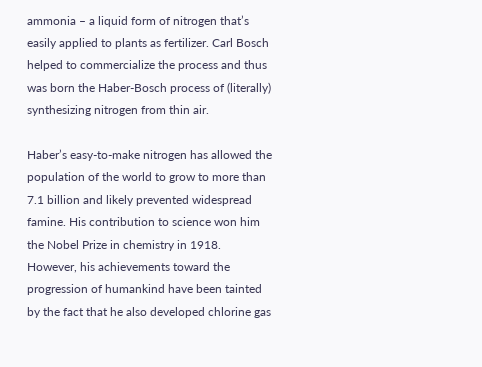ammonia – a liquid form of nitrogen that’s easily applied to plants as fertilizer. Carl Bosch helped to commercialize the process and thus was born the Haber-Bosch process of (literally) synthesizing nitrogen from thin air.

Haber’s easy-to-make nitrogen has allowed the population of the world to grow to more than 7.1 billion and likely prevented widespread famine. His contribution to science won him the Nobel Prize in chemistry in 1918. However, his achievements toward the progression of humankind have been tainted by the fact that he also developed chlorine gas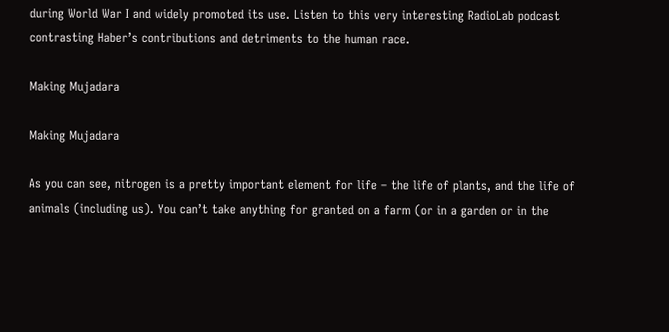during World War I and widely promoted its use. Listen to this very interesting RadioLab podcast contrasting Haber’s contributions and detriments to the human race.

Making Mujadara

Making Mujadara

As you can see, nitrogen is a pretty important element for life – the life of plants, and the life of animals (including us). You can’t take anything for granted on a farm (or in a garden or in the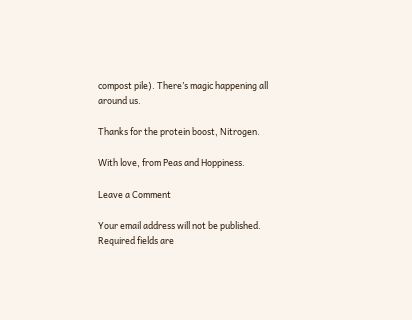compost pile). There’s magic happening all around us.

Thanks for the protein boost, Nitrogen.

With love, from Peas and Hoppiness.

Leave a Comment

Your email address will not be published. Required fields are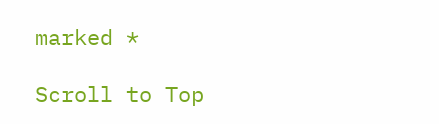marked *

Scroll to Top